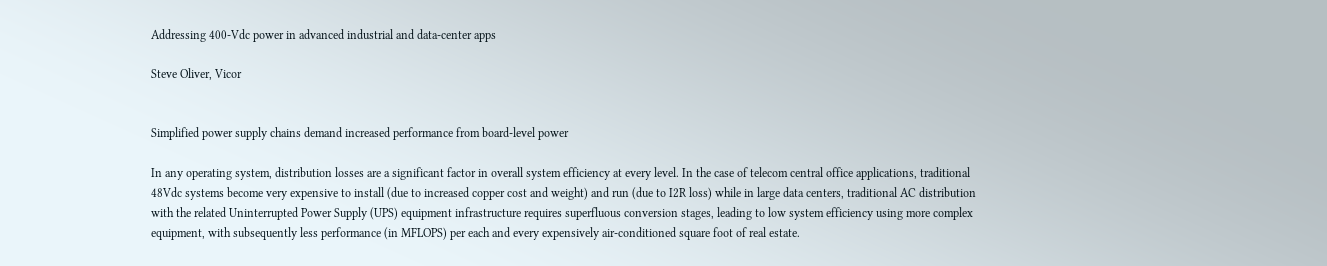Addressing 400-Vdc power in advanced industrial and data-center apps

Steve Oliver, Vicor


Simplified power supply chains demand increased performance from board-level power

In any operating system, distribution losses are a significant factor in overall system efficiency at every level. In the case of telecom central office applications, traditional 48Vdc systems become very expensive to install (due to increased copper cost and weight) and run (due to I2R loss) while in large data centers, traditional AC distribution with the related Uninterrupted Power Supply (UPS) equipment infrastructure requires superfluous conversion stages, leading to low system efficiency using more complex equipment, with subsequently less performance (in MFLOPS) per each and every expensively air-conditioned square foot of real estate.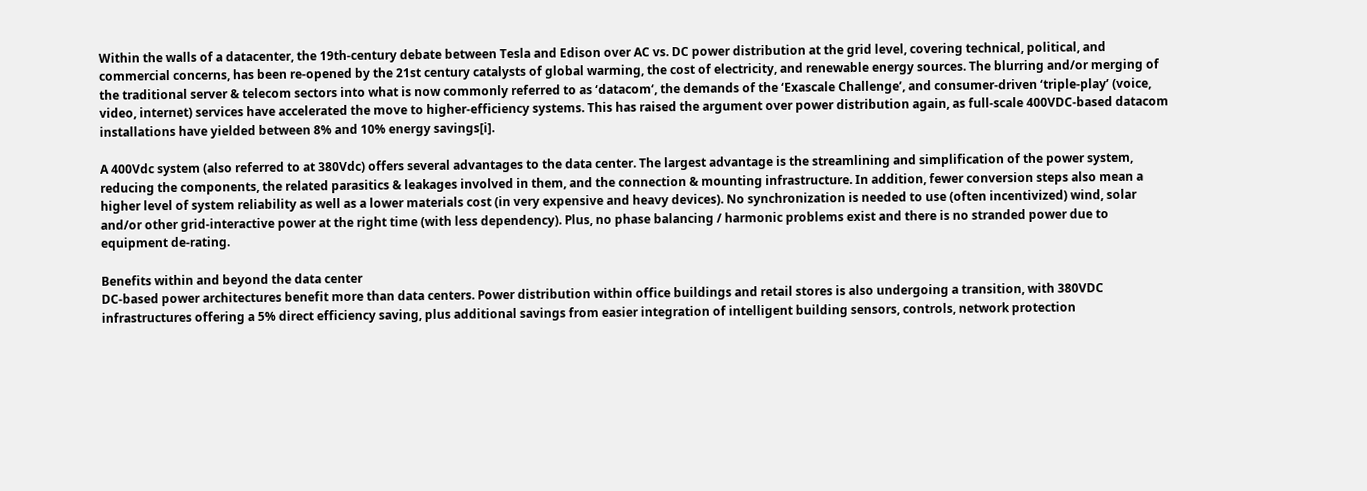Within the walls of a datacenter, the 19th-century debate between Tesla and Edison over AC vs. DC power distribution at the grid level, covering technical, political, and commercial concerns, has been re-opened by the 21st century catalysts of global warming, the cost of electricity, and renewable energy sources. The blurring and/or merging of the traditional server & telecom sectors into what is now commonly referred to as ‘datacom‘, the demands of the ‘Exascale Challenge’, and consumer-driven ‘triple-play’ (voice, video, internet) services have accelerated the move to higher-efficiency systems. This has raised the argument over power distribution again, as full-scale 400VDC-based datacom installations have yielded between 8% and 10% energy savings[i].

A 400Vdc system (also referred to at 380Vdc) offers several advantages to the data center. The largest advantage is the streamlining and simplification of the power system, reducing the components, the related parasitics & leakages involved in them, and the connection & mounting infrastructure. In addition, fewer conversion steps also mean a higher level of system reliability as well as a lower materials cost (in very expensive and heavy devices). No synchronization is needed to use (often incentivized) wind, solar and/or other grid-interactive power at the right time (with less dependency). Plus, no phase balancing / harmonic problems exist and there is no stranded power due to equipment de-rating.

Benefits within and beyond the data center
DC-based power architectures benefit more than data centers. Power distribution within office buildings and retail stores is also undergoing a transition, with 380VDC infrastructures offering a 5% direct efficiency saving, plus additional savings from easier integration of intelligent building sensors, controls, network protection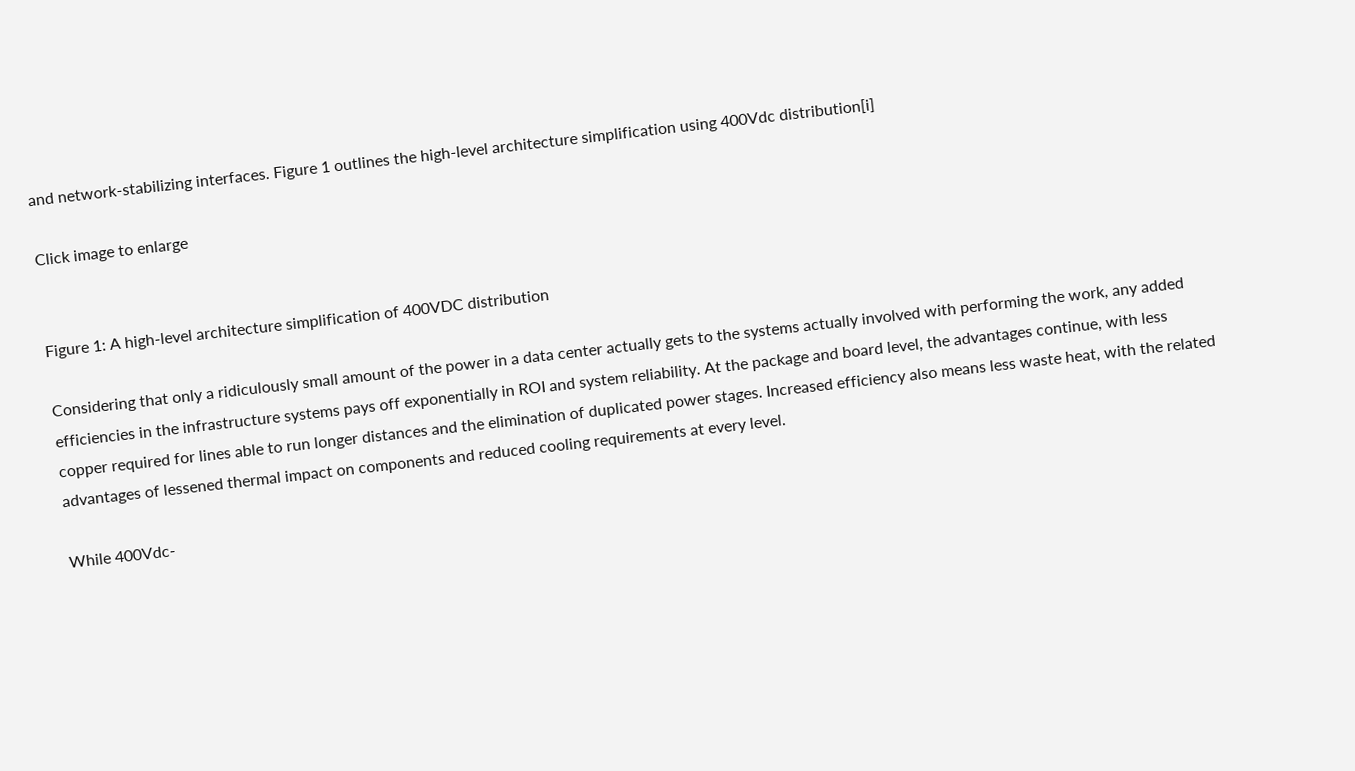and network-stabilizing interfaces. Figure 1 outlines the high-level architecture simplification using 400Vdc distribution[i]

Click image to enlarge


Figure 1: A high-level architecture simplification of 400VDC distribution

Considering that only a ridiculously small amount of the power in a data center actually gets to the systems actually involved with performing the work, any added efficiencies in the infrastructure systems pays off exponentially in ROI and system reliability. At the package and board level, the advantages continue, with less copper required for lines able to run longer distances and the elimination of duplicated power stages. Increased efficiency also means less waste heat, with the related advantages of lessened thermal impact on components and reduced cooling requirements at every level.

While 400Vdc-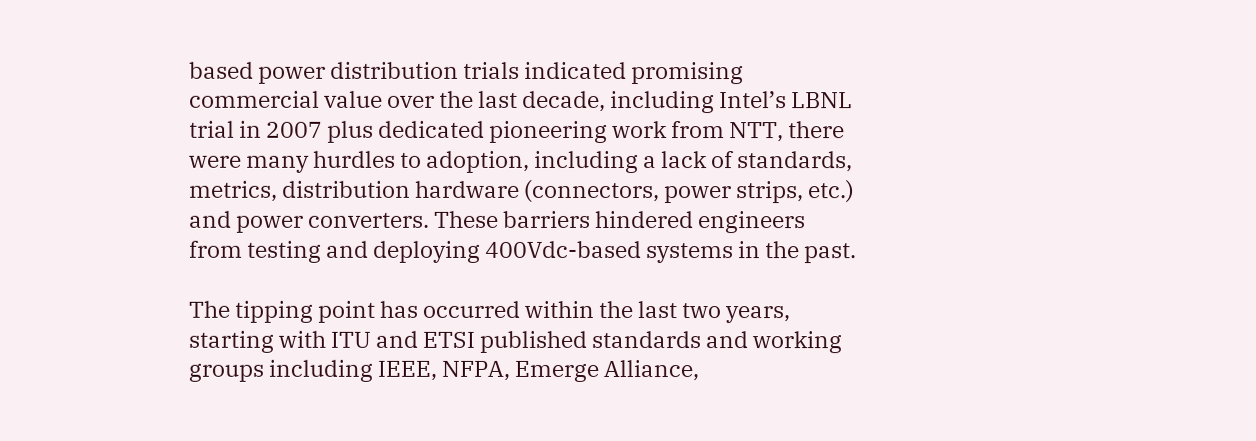based power distribution trials indicated promising commercial value over the last decade, including Intel’s LBNL trial in 2007 plus dedicated pioneering work from NTT, there were many hurdles to adoption, including a lack of standards, metrics, distribution hardware (connectors, power strips, etc.) and power converters. These barriers hindered engineers from testing and deploying 400Vdc-based systems in the past.

The tipping point has occurred within the last two years, starting with ITU and ETSI published standards and working groups including IEEE, NFPA, Emerge Alliance,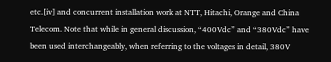etc.[iv] and concurrent installation work at NTT, Hitachi, Orange and China Telecom. Note that while in general discussion, “400Vdc” and “380Vdc” have been used interchangeably, when referring to the voltages in detail, 380V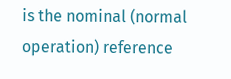is the nominal (normal operation) reference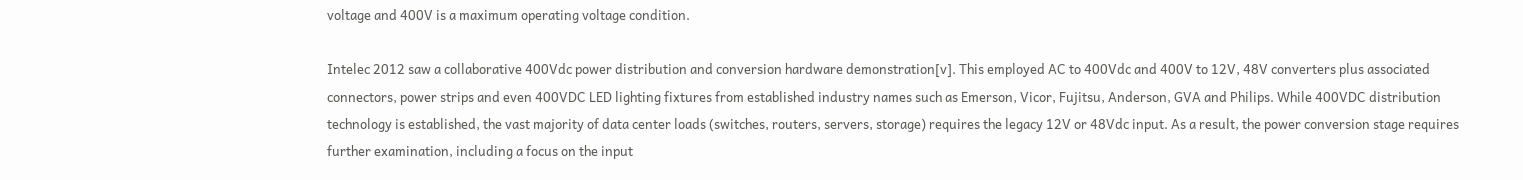voltage and 400V is a maximum operating voltage condition.

Intelec 2012 saw a collaborative 400Vdc power distribution and conversion hardware demonstration[v]. This employed AC to 400Vdc and 400V to 12V, 48V converters plus associated connectors, power strips and even 400VDC LED lighting fixtures from established industry names such as Emerson, Vicor, Fujitsu, Anderson, GVA and Philips. While 400VDC distribution technology is established, the vast majority of data center loads (switches, routers, servers, storage) requires the legacy 12V or 48Vdc input. As a result, the power conversion stage requires further examination, including a focus on the input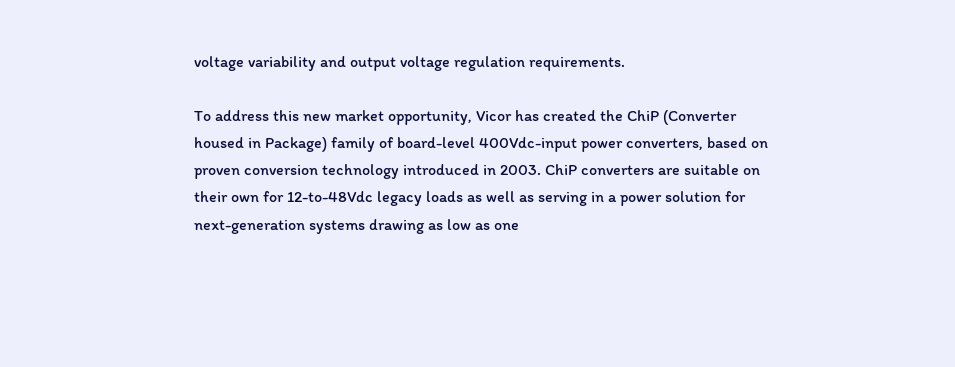voltage variability and output voltage regulation requirements.

To address this new market opportunity, Vicor has created the ChiP (Converter housed in Package) family of board-level 400Vdc-input power converters, based on proven conversion technology introduced in 2003. ChiP converters are suitable on their own for 12-to-48Vdc legacy loads as well as serving in a power solution for next-generation systems drawing as low as one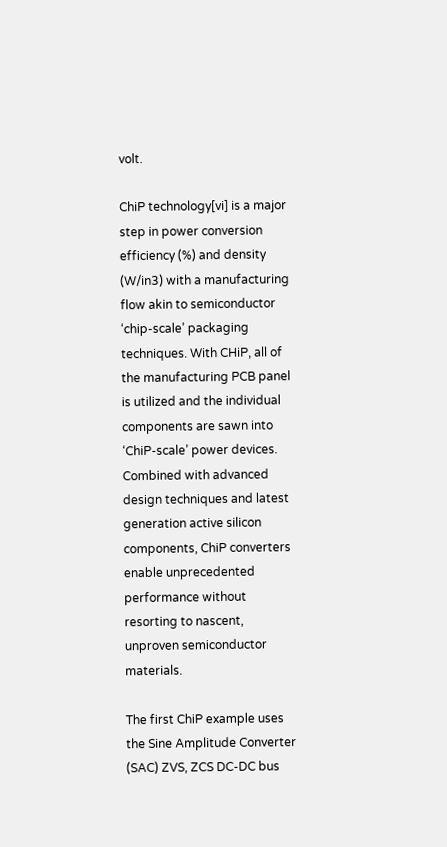volt.

ChiP technology[vi] is a major step in power conversion efficiency (%) and density (W/in3) with a manufacturing flow akin to semiconductor ‘chip-scale’ packaging techniques. With CHiP, all of the manufacturing PCB panel is utilized and the individual components are sawn into ‘ChiP-scale’ power devices. Combined with advanced design techniques and latest generation active silicon components, ChiP converters enable unprecedented performance without resorting to nascent, unproven semiconductor materials.

The first ChiP example uses the Sine Amplitude Converter (SAC) ZVS, ZCS DC-DC bus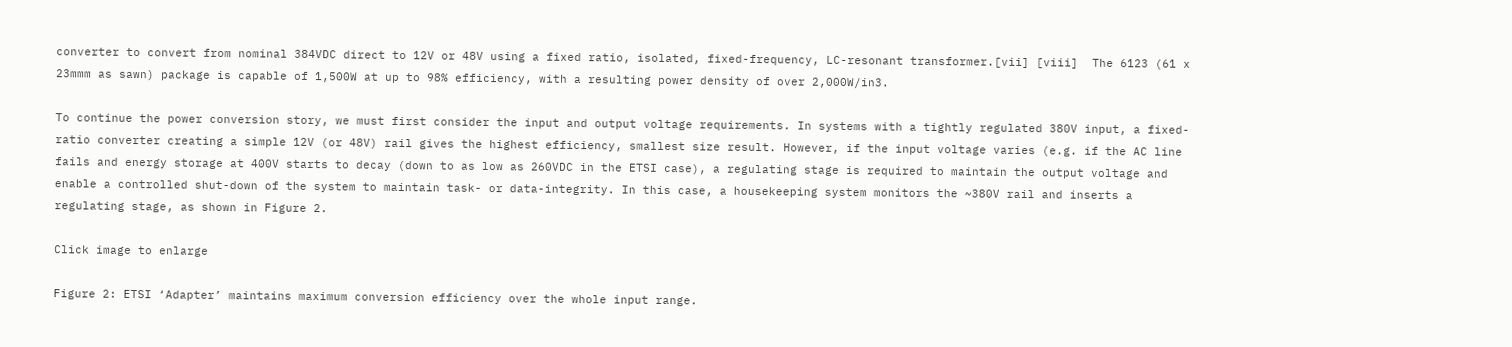converter to convert from nominal 384VDC direct to 12V or 48V using a fixed ratio, isolated, fixed-frequency, LC-resonant transformer.[vii] [viii]  The 6123 (61 x 23mmm as sawn) package is capable of 1,500W at up to 98% efficiency, with a resulting power density of over 2,000W/in3.

To continue the power conversion story, we must first consider the input and output voltage requirements. In systems with a tightly regulated 380V input, a fixed-ratio converter creating a simple 12V (or 48V) rail gives the highest efficiency, smallest size result. However, if the input voltage varies (e.g. if the AC line fails and energy storage at 400V starts to decay (down to as low as 260VDC in the ETSI case), a regulating stage is required to maintain the output voltage and enable a controlled shut-down of the system to maintain task- or data-integrity. In this case, a housekeeping system monitors the ~380V rail and inserts a regulating stage, as shown in Figure 2.

Click image to enlarge

Figure 2: ETSI ‘Adapter’ maintains maximum conversion efficiency over the whole input range.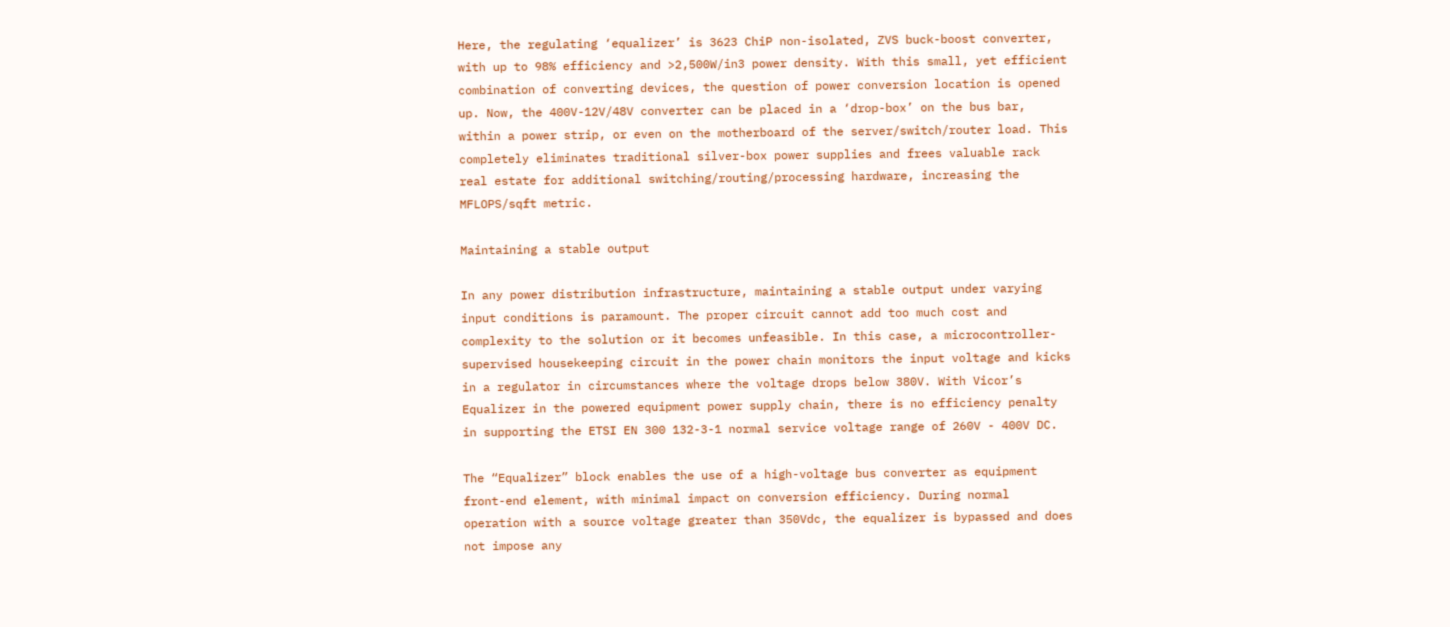Here, the regulating ‘equalizer’ is 3623 ChiP non-isolated, ZVS buck-boost converter, with up to 98% efficiency and >2,500W/in3 power density. With this small, yet efficient combination of converting devices, the question of power conversion location is opened up. Now, the 400V-12V/48V converter can be placed in a ‘drop-box’ on the bus bar, within a power strip, or even on the motherboard of the server/switch/router load. This completely eliminates traditional silver-box power supplies and frees valuable rack real estate for additional switching/routing/processing hardware, increasing the MFLOPS/sqft metric.

Maintaining a stable output

In any power distribution infrastructure, maintaining a stable output under varying input conditions is paramount. The proper circuit cannot add too much cost and complexity to the solution or it becomes unfeasible. In this case, a microcontroller-supervised housekeeping circuit in the power chain monitors the input voltage and kicks in a regulator in circumstances where the voltage drops below 380V. With Vicor’s Equalizer in the powered equipment power supply chain, there is no efficiency penalty in supporting the ETSI EN 300 132-3-1 normal service voltage range of 260V - 400V DC.

The “Equalizer” block enables the use of a high-voltage bus converter as equipment front-end element, with minimal impact on conversion efficiency. During normal operation with a source voltage greater than 350Vdc, the equalizer is bypassed and does not impose any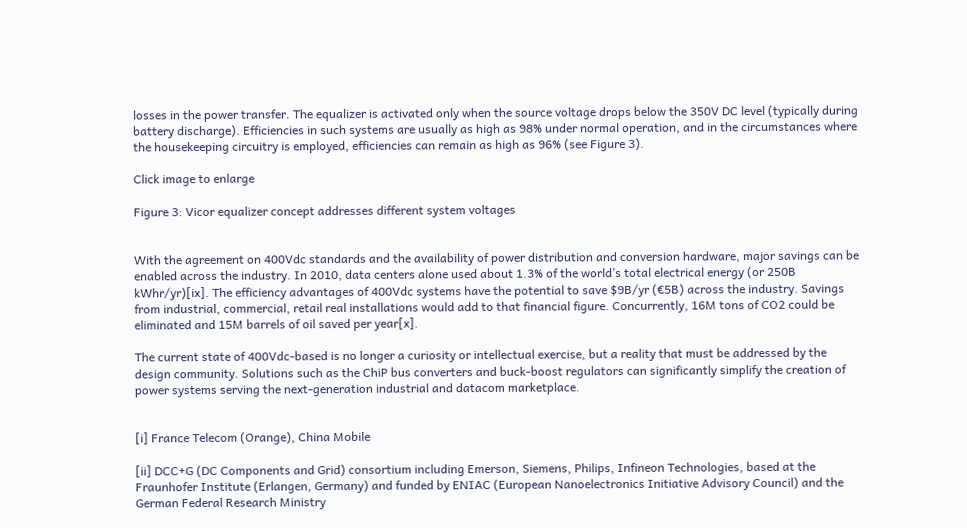losses in the power transfer. The equalizer is activated only when the source voltage drops below the 350V DC level (typically during battery discharge). Efficiencies in such systems are usually as high as 98% under normal operation, and in the circumstances where the housekeeping circuitry is employed, efficiencies can remain as high as 96% (see Figure 3).

Click image to enlarge

Figure 3: Vicor equalizer concept addresses different system voltages


With the agreement on 400Vdc standards and the availability of power distribution and conversion hardware, major savings can be enabled across the industry. In 2010, data centers alone used about 1.3% of the world’s total electrical energy (or 250B kWhr/yr)[ix]. The efficiency advantages of 400Vdc systems have the potential to save $9B/yr (€5B) across the industry. Savings from industrial, commercial, retail real installations would add to that financial figure. Concurrently, 16M tons of CO2 could be eliminated and 15M barrels of oil saved per year[x].

The current state of 400Vdc-based is no longer a curiosity or intellectual exercise, but a reality that must be addressed by the design community. Solutions such as the ChiP bus converters and buck-boost regulators can significantly simplify the creation of power systems serving the next-generation industrial and datacom marketplace.


[i] France Telecom (Orange), China Mobile

[ii] DCC+G (DC Components and Grid) consortium including Emerson, Siemens, Philips, Infineon Technologies, based at the Fraunhofer Institute (Erlangen, Germany) and funded by ENIAC (European Nanoelectronics Initiative Advisory Council) and the German Federal Research Ministry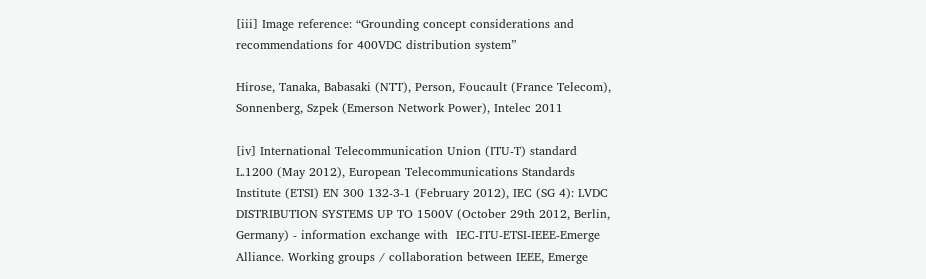[iii] Image reference: “Grounding concept considerations and recommendations for 400VDC distribution system”

Hirose, Tanaka, Babasaki (NTT), Person, Foucault (France Telecom), Sonnenberg, Szpek (Emerson Network Power), Intelec 2011

[iv] International Telecommunication Union (ITU-T) standard L.1200 (May 2012), European Telecommunications Standards Institute (ETSI) EN 300 132-3-1 (February 2012), IEC (SG 4): LVDC DISTRIBUTION SYSTEMS UP TO 1500V (October 29th 2012, Berlin, Germany) - information exchange with  IEC-ITU-ETSI-IEEE-Emerge Alliance. Working groups / collaboration between IEEE, Emerge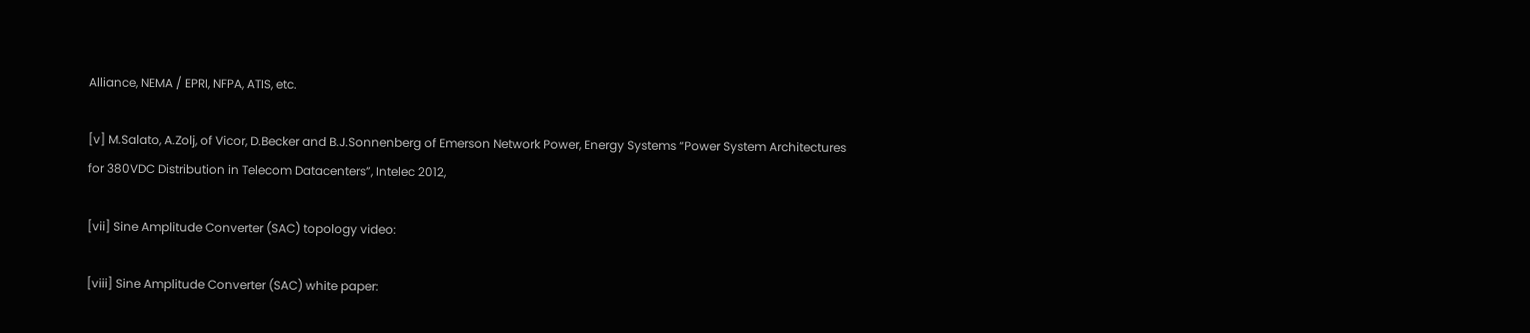Alliance, NEMA / EPRI, NFPA, ATIS, etc.

[v] M.Salato, A.Zolj, of Vicor, D.Becker and B.J.Sonnenberg of Emerson Network Power, Energy Systems “Power System Architectures for 380VDC Distribution in Telecom Datacenters”, Intelec 2012,

[vii] Sine Amplitude Converter (SAC) topology video:

[viii] Sine Amplitude Converter (SAC) white paper: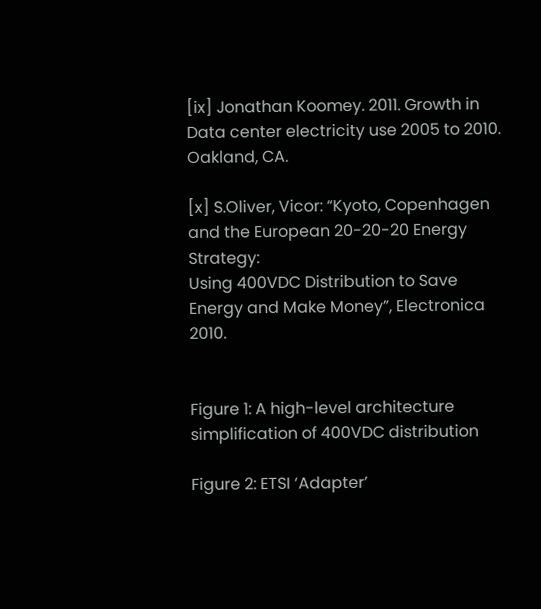[ix] Jonathan Koomey. 2011. Growth in Data center electricity use 2005 to 2010. Oakland, CA.

[x] S.Oliver, Vicor: “Kyoto, Copenhagen and the European 20-20-20 Energy Strategy:
Using 400VDC Distribution to Save Energy and Make Money”, Electronica 2010.


Figure 1: A high-level architecture simplification of 400VDC distribution

Figure 2: ETSI ‘Adapter’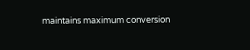maintains maximum conversion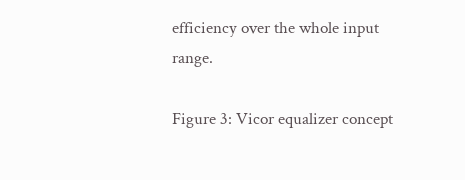efficiency over the whole input range.

Figure 3: Vicor equalizer concept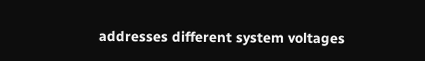addresses different system voltages